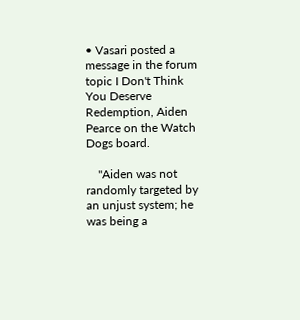• Vasari posted a message in the forum topic I Don't Think You Deserve Redemption, Aiden Pearce on the Watch Dogs board.

    "Aiden was not randomly targeted by an unjust system; he was being a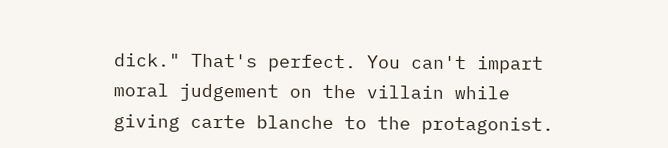dick." That's perfect. You can't impart moral judgement on the villain while giving carte blanche to the protagonist.